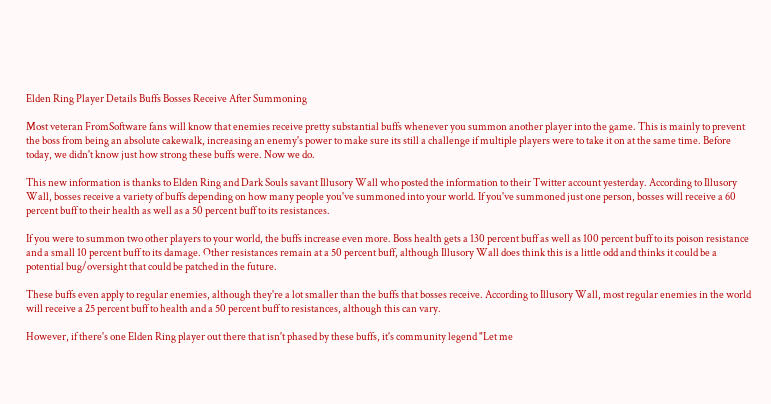Elden Ring Player Details Buffs Bosses Receive After Summoning

Most veteran FromSoftware fans will know that enemies receive pretty substantial buffs whenever you summon another player into the game. This is mainly to prevent the boss from being an absolute cakewalk, increasing an enemy's power to make sure its still a challenge if multiple players were to take it on at the same time. Before today, we didn't know just how strong these buffs were. Now we do.

This new information is thanks to Elden Ring and Dark Souls savant Illusory Wall who posted the information to their Twitter account yesterday. According to Illusory Wall, bosses receive a variety of buffs depending on how many people you've summoned into your world. If you've summoned just one person, bosses will receive a 60 percent buff to their health as well as a 50 percent buff to its resistances.

If you were to summon two other players to your world, the buffs increase even more. Boss health gets a 130 percent buff as well as 100 percent buff to its poison resistance and a small 10 percent buff to its damage. Other resistances remain at a 50 percent buff, although Illusory Wall does think this is a little odd and thinks it could be a potential bug/oversight that could be patched in the future.

These buffs even apply to regular enemies, although they're a lot smaller than the buffs that bosses receive. According to Illusory Wall, most regular enemies in the world will receive a 25 percent buff to health and a 50 percent buff to resistances, although this can vary.

However, if there's one Elden Ring player out there that isn't phased by these buffs, it's community legend "Let me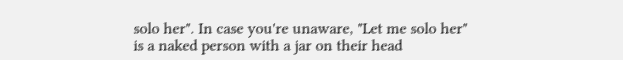solo her". In case you're unaware, "Let me solo her" is a naked person with a jar on their head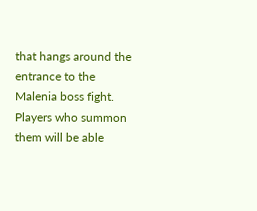that hangs around the entrance to the Malenia boss fight. Players who summon them will be able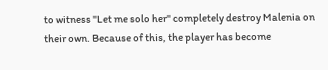to witness "Let me solo her" completely destroy Malenia on their own. Because of this, the player has become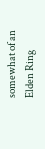somewhat of an Elden Ring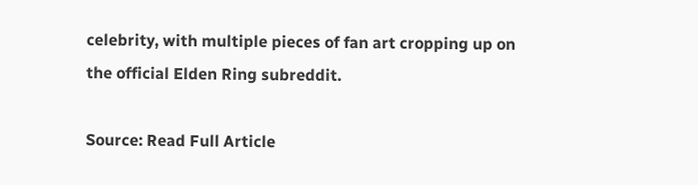celebrity, with multiple pieces of fan art cropping up on the official Elden Ring subreddit.

Source: Read Full Article